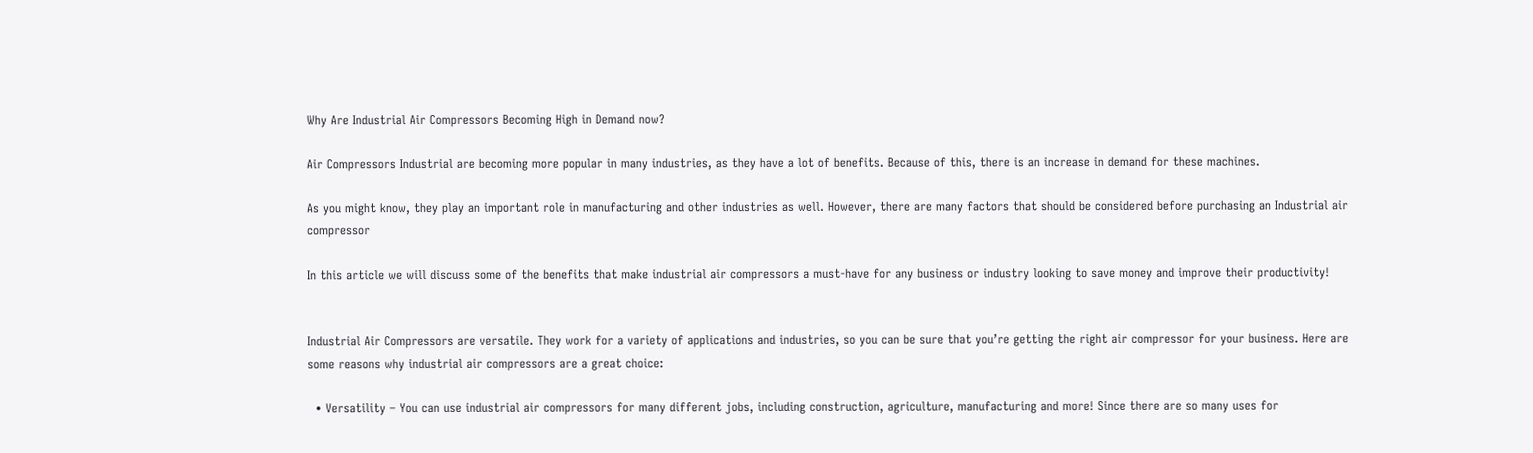Why Are Industrial Air Compressors Becoming High in Demand now?

Air Compressors Industrial are becoming more popular in many industries, as they have a lot of benefits. Because of this, there is an increase in demand for these machines.

As you might know, they play an important role in manufacturing and other industries as well. However, there are many factors that should be considered before purchasing an Industrial air compressor

In this article we will discuss some of the benefits that make industrial air compressors a must-have for any business or industry looking to save money and improve their productivity!


Industrial Air Compressors are versatile. They work for a variety of applications and industries, so you can be sure that you’re getting the right air compressor for your business. Here are some reasons why industrial air compressors are a great choice:

  • Versatility – You can use industrial air compressors for many different jobs, including construction, agriculture, manufacturing and more! Since there are so many uses for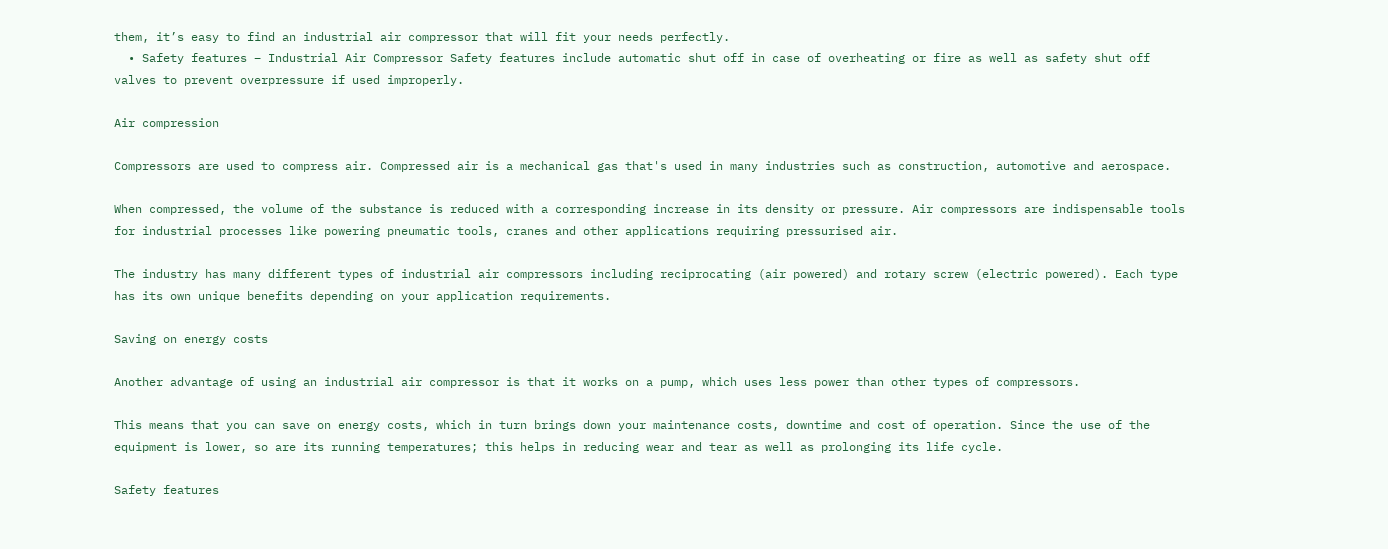them, it’s easy to find an industrial air compressor that will fit your needs perfectly.
  • Safety features – Industrial Air Compressor Safety features include automatic shut off in case of overheating or fire as well as safety shut off valves to prevent overpressure if used improperly.

Air compression

Compressors are used to compress air. Compressed air is a mechanical gas that's used in many industries such as construction, automotive and aerospace.

When compressed, the volume of the substance is reduced with a corresponding increase in its density or pressure. Air compressors are indispensable tools for industrial processes like powering pneumatic tools, cranes and other applications requiring pressurised air.

The industry has many different types of industrial air compressors including reciprocating (air powered) and rotary screw (electric powered). Each type has its own unique benefits depending on your application requirements.

Saving on energy costs

Another advantage of using an industrial air compressor is that it works on a pump, which uses less power than other types of compressors.

This means that you can save on energy costs, which in turn brings down your maintenance costs, downtime and cost of operation. Since the use of the equipment is lower, so are its running temperatures; this helps in reducing wear and tear as well as prolonging its life cycle.

Safety features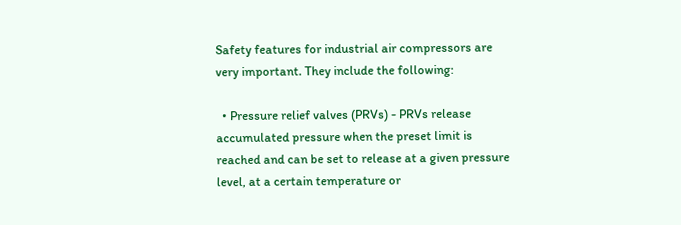Safety features for industrial air compressors are very important. They include the following:

  • Pressure relief valves (PRVs) - PRVs release accumulated pressure when the preset limit is reached and can be set to release at a given pressure level, at a certain temperature or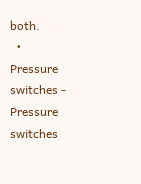both.
  • Pressure switches - Pressure switches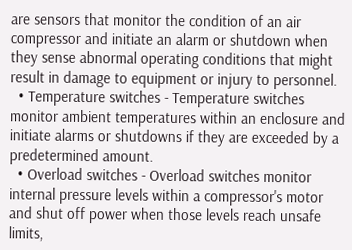are sensors that monitor the condition of an air compressor and initiate an alarm or shutdown when they sense abnormal operating conditions that might result in damage to equipment or injury to personnel.
  • Temperature switches - Temperature switches monitor ambient temperatures within an enclosure and initiate alarms or shutdowns if they are exceeded by a predetermined amount.
  • Overload switches - Overload switches monitor internal pressure levels within a compressor's motor and shut off power when those levels reach unsafe limits,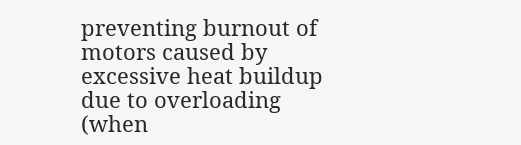preventing burnout of motors caused by excessive heat buildup due to overloading (when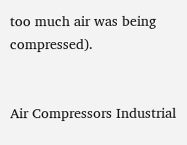too much air was being compressed).


Air Compressors Industrial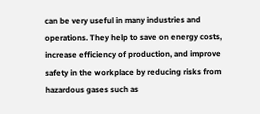can be very useful in many industries and operations. They help to save on energy costs, increase efficiency of production, and improve safety in the workplace by reducing risks from hazardous gases such as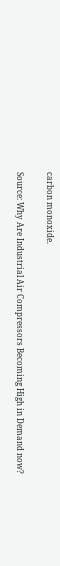carbon monoxide.

Source: Why Are Industrial Air Compressors Becoming High in Demand now?